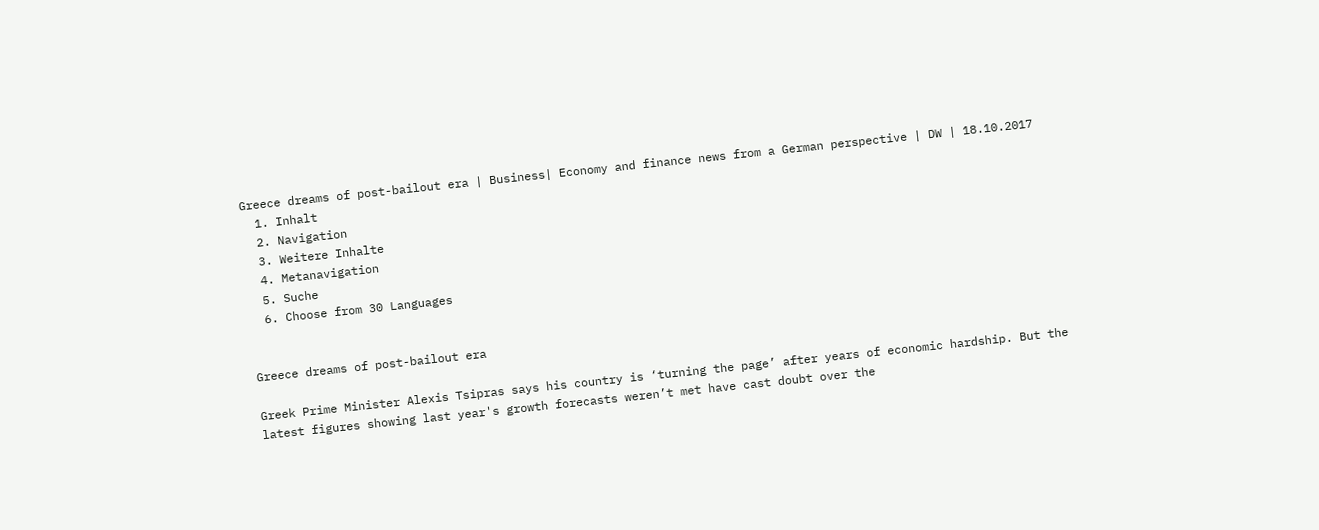Greece dreams of post-bailout era | Business| Economy and finance news from a German perspective | DW | 18.10.2017
  1. Inhalt
  2. Navigation
  3. Weitere Inhalte
  4. Metanavigation
  5. Suche
  6. Choose from 30 Languages


Greece dreams of post-bailout era

Greek Prime Minister Alexis Tsipras says his country is ‘turning the page’ after years of economic hardship. But the latest figures showing last year's growth forecasts weren’t met have cast doubt over the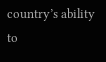country’s ability to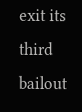exit its third bailout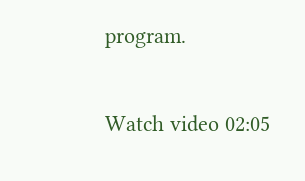program.

Watch video 02:05